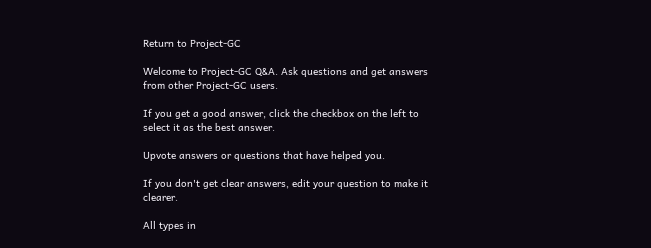Return to Project-GC

Welcome to Project-GC Q&A. Ask questions and get answers from other Project-GC users.

If you get a good answer, click the checkbox on the left to select it as the best answer.

Upvote answers or questions that have helped you.

If you don't get clear answers, edit your question to make it clearer.

All types in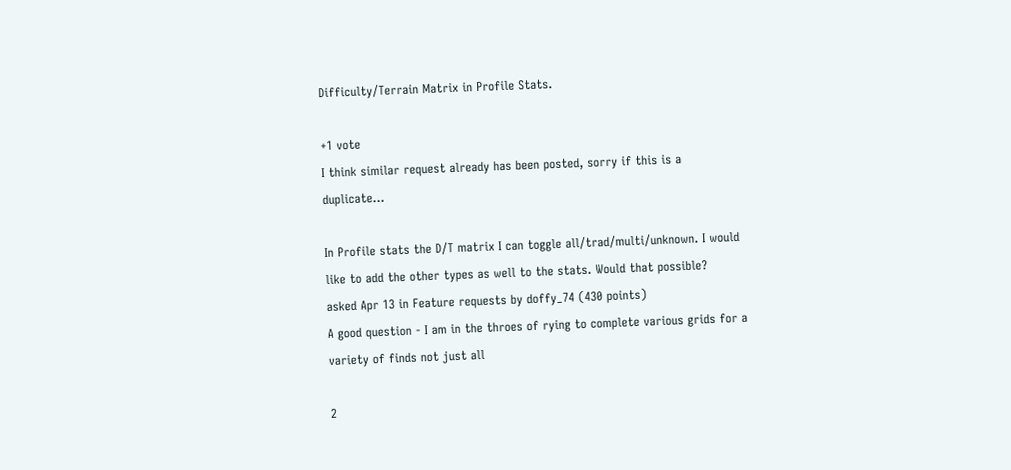Difficulty/Terrain Matrix in Profile Stats.

+1 vote
I think similar request already has been posted, sorry if this is a duplicate...

In Profile stats the D/T matrix I can toggle all/trad/multi/unknown. I would like to add the other types as well to the stats. Would that possible?
asked Apr 13 in Feature requests by doffy_74 (430 points)
A good question - I am in the throes of rying to complete various grids for a variety of finds not just all

2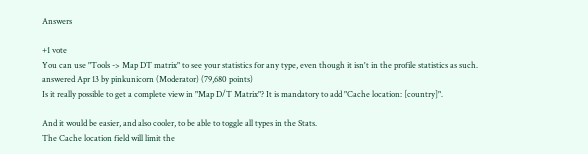Answers

+1 vote
You can use "Tools -> Map DT matrix" to see your statistics for any type, even though it isn't in the profile statistics as such.
answered Apr 13 by pinkunicorn (Moderator) (79,680 points)
Is it really possible to get a complete view in "Map D/T Matrix"? It is mandatory to add "Cache location: [country]".

And it would be easier, and also cooler, to be able to toggle all types in the Stats.
The Cache location field will limit the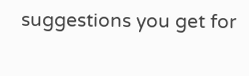suggestions you get for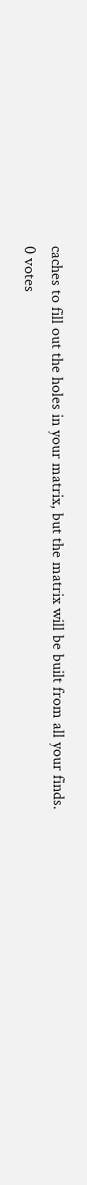caches to fill out the holes in your matrix, but the matrix will be built from all your finds.
0 votes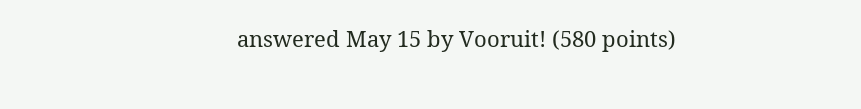answered May 15 by Vooruit! (580 points)